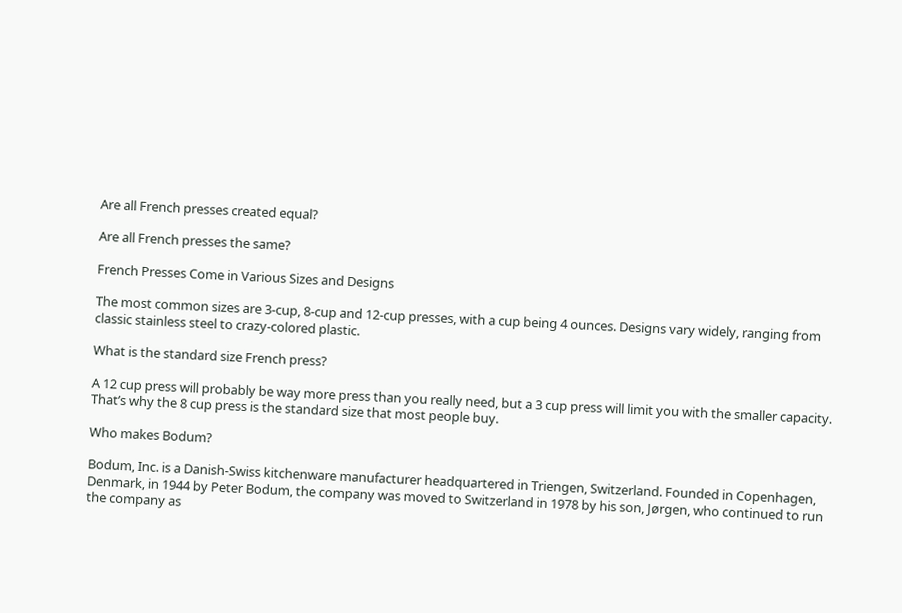Are all French presses created equal?

Are all French presses the same?

French Presses Come in Various Sizes and Designs

The most common sizes are 3-cup, 8-cup and 12-cup presses, with a cup being 4 ounces. Designs vary widely, ranging from classic stainless steel to crazy-colored plastic.

What is the standard size French press?

A 12 cup press will probably be way more press than you really need, but a 3 cup press will limit you with the smaller capacity. That’s why the 8 cup press is the standard size that most people buy.

Who makes Bodum?

Bodum, Inc. is a Danish-Swiss kitchenware manufacturer headquartered in Triengen, Switzerland. Founded in Copenhagen, Denmark, in 1944 by Peter Bodum, the company was moved to Switzerland in 1978 by his son, Jørgen, who continued to run the company as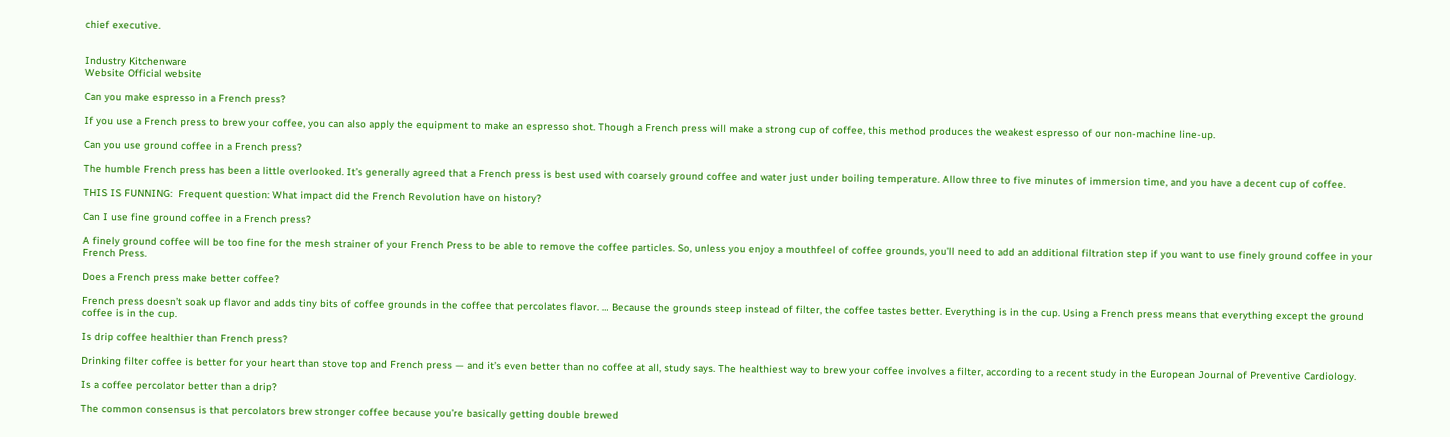chief executive.


Industry Kitchenware
Website Official website

Can you make espresso in a French press?

If you use a French press to brew your coffee, you can also apply the equipment to make an espresso shot. Though a French press will make a strong cup of coffee, this method produces the weakest espresso of our non-machine line-up.

Can you use ground coffee in a French press?

The humble French press has been a little overlooked. It’s generally agreed that a French press is best used with coarsely ground coffee and water just under boiling temperature. Allow three to five minutes of immersion time, and you have a decent cup of coffee.

THIS IS FUNNING:  Frequent question: What impact did the French Revolution have on history?

Can I use fine ground coffee in a French press?

A finely ground coffee will be too fine for the mesh strainer of your French Press to be able to remove the coffee particles. So, unless you enjoy a mouthfeel of coffee grounds, you’ll need to add an additional filtration step if you want to use finely ground coffee in your French Press.

Does a French press make better coffee?

French press doesn’t soak up flavor and adds tiny bits of coffee grounds in the coffee that percolates flavor. … Because the grounds steep instead of filter, the coffee tastes better. Everything is in the cup. Using a French press means that everything except the ground coffee is in the cup.

Is drip coffee healthier than French press?

Drinking filter coffee is better for your heart than stove top and French press — and it’s even better than no coffee at all, study says. The healthiest way to brew your coffee involves a filter, according to a recent study in the European Journal of Preventive Cardiology.

Is a coffee percolator better than a drip?

The common consensus is that percolators brew stronger coffee because you’re basically getting double brewed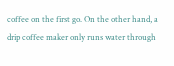coffee on the first go. On the other hand, a drip coffee maker only runs water through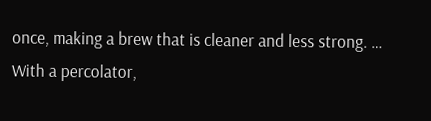once, making a brew that is cleaner and less strong. … With a percolator,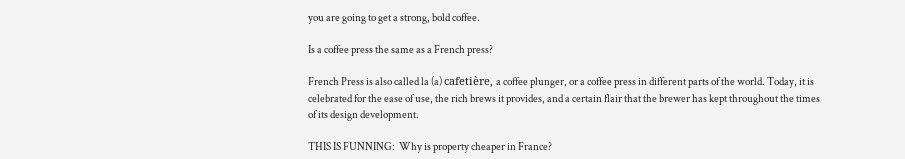you are going to get a strong, bold coffee.

Is a coffee press the same as a French press?

French Press is also called la (a) cafetière, a coffee plunger, or a coffee press in different parts of the world. Today, it is celebrated for the ease of use, the rich brews it provides, and a certain flair that the brewer has kept throughout the times of its design development.

THIS IS FUNNING:  Why is property cheaper in France?